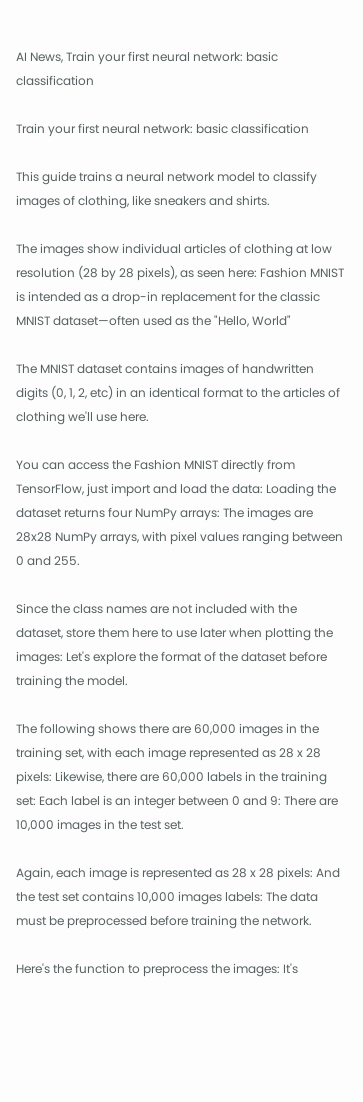AI News, Train your first neural network: basic classification

Train your first neural network: basic classification

This guide trains a neural network model to classify images of clothing, like sneakers and shirts.

The images show individual articles of clothing at low resolution (28 by 28 pixels), as seen here: Fashion MNIST is intended as a drop-in replacement for the classic MNIST dataset—often used as the "Hello, World"

The MNIST dataset contains images of handwritten digits (0, 1, 2, etc) in an identical format to the articles of clothing we'll use here.

You can access the Fashion MNIST directly from TensorFlow, just import and load the data: Loading the dataset returns four NumPy arrays: The images are 28x28 NumPy arrays, with pixel values ranging between 0 and 255.

Since the class names are not included with the dataset, store them here to use later when plotting the images: Let's explore the format of the dataset before training the model.

The following shows there are 60,000 images in the training set, with each image represented as 28 x 28 pixels: Likewise, there are 60,000 labels in the training set: Each label is an integer between 0 and 9: There are 10,000 images in the test set.

Again, each image is represented as 28 x 28 pixels: And the test set contains 10,000 images labels: The data must be preprocessed before training the network.

Here's the function to preprocess the images: It's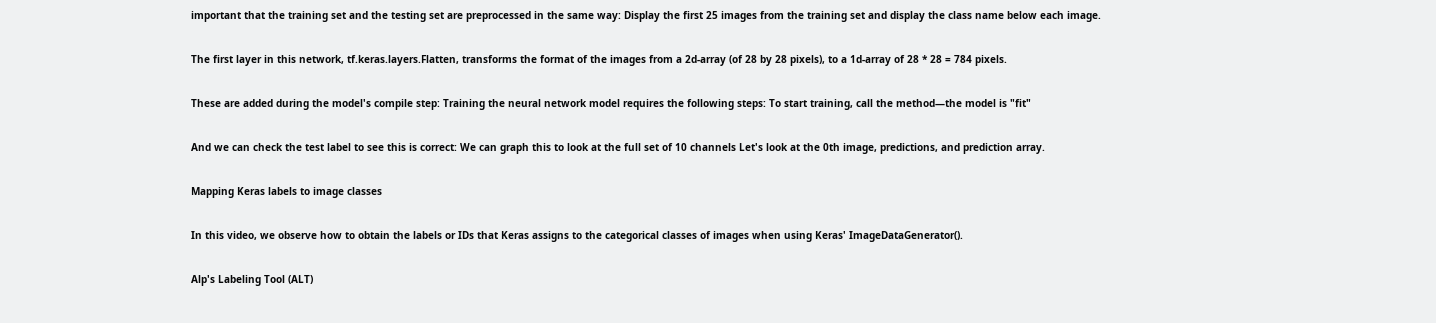important that the training set and the testing set are preprocessed in the same way: Display the first 25 images from the training set and display the class name below each image.

The first layer in this network, tf.keras.layers.Flatten, transforms the format of the images from a 2d-array (of 28 by 28 pixels), to a 1d-array of 28 * 28 = 784 pixels.

These are added during the model's compile step: Training the neural network model requires the following steps: To start training, call the method—the model is "fit"

And we can check the test label to see this is correct: We can graph this to look at the full set of 10 channels Let's look at the 0th image, predictions, and prediction array.

Mapping Keras labels to image classes

In this video, we observe how to obtain the labels or IDs that Keras assigns to the categorical classes of images when using Keras' ImageDataGenerator().

Alp's Labeling Tool (ALT)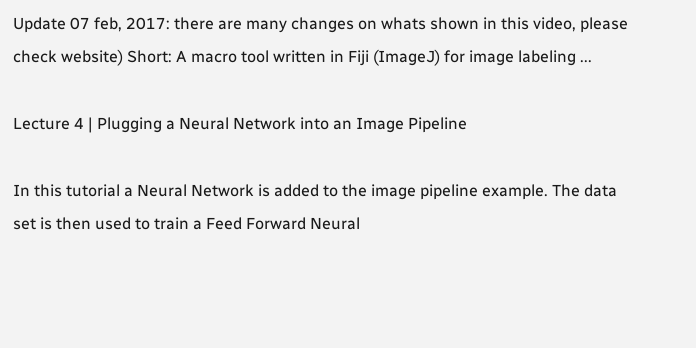Update 07 feb, 2017: there are many changes on whats shown in this video, please check website) Short: A macro tool written in Fiji (ImageJ) for image labeling ...

Lecture 4 | Plugging a Neural Network into an Image Pipeline

In this tutorial a Neural Network is added to the image pipeline example. The data set is then used to train a Feed Forward Neural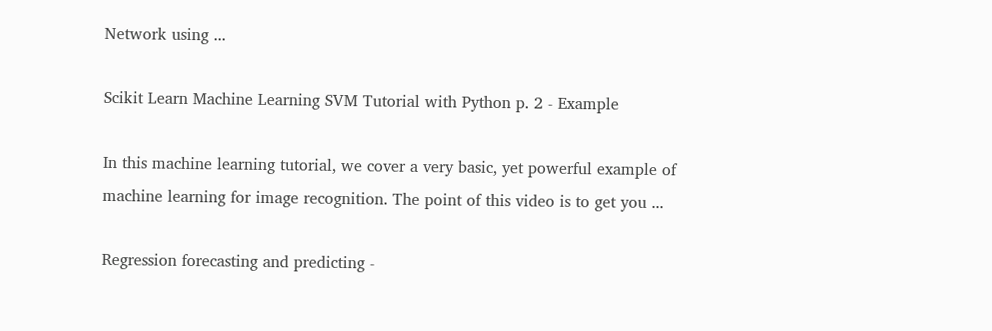Network using ...

Scikit Learn Machine Learning SVM Tutorial with Python p. 2 - Example

In this machine learning tutorial, we cover a very basic, yet powerful example of machine learning for image recognition. The point of this video is to get you ...

Regression forecasting and predicting -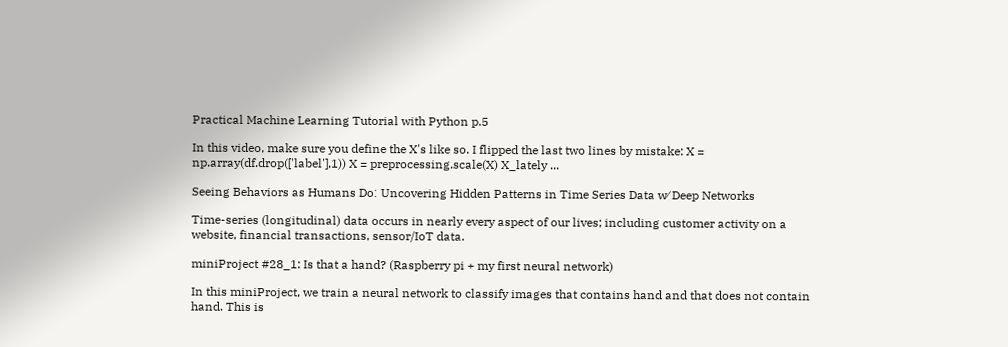Practical Machine Learning Tutorial with Python p.5

In this video, make sure you define the X's like so. I flipped the last two lines by mistake: X = np.array(df.drop(['label'],1)) X = preprocessing.scale(X) X_lately ...

Seeing Behaviors as Humans Do׃ Uncovering Hidden Patterns in Time Series Data w⁄ Deep Networks

Time-series (longitudinal) data occurs in nearly every aspect of our lives; including customer activity on a website, financial transactions, sensor/IoT data.

miniProject #28_1: Is that a hand? (Raspberry pi + my first neural network)

In this miniProject, we train a neural network to classify images that contains hand and that does not contain hand. This is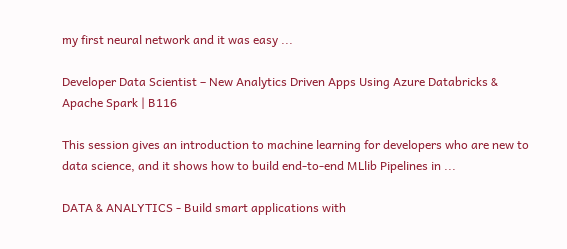my first neural network and it was easy ...

Developer Data Scientist – New Analytics Driven Apps Using Azure Databricks & Apache Spark | B116

This session gives an introduction to machine learning for developers who are new to data science, and it shows how to build end-to-end MLlib Pipelines in ...

DATA & ANALYTICS - Build smart applications with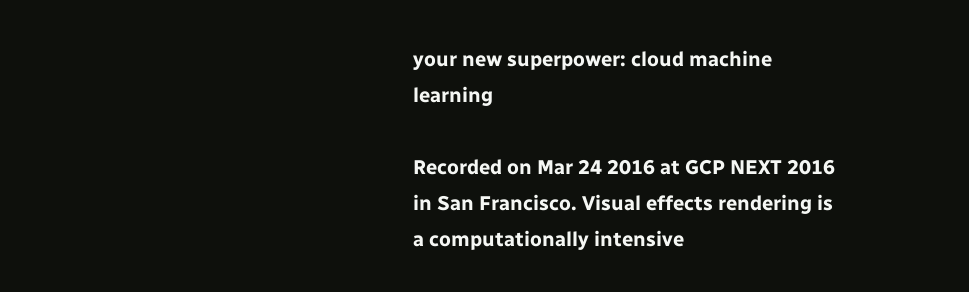your new superpower: cloud machine learning

Recorded on Mar 24 2016 at GCP NEXT 2016 in San Francisco. Visual effects rendering is a computationally intensive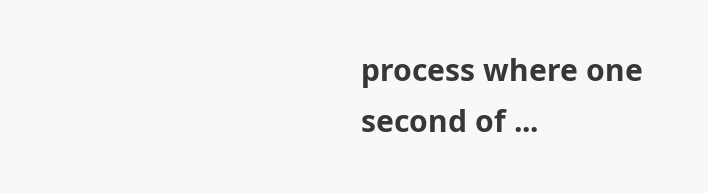process where one second of ...